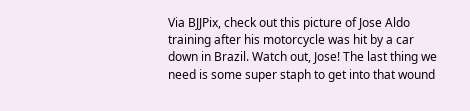Via BJJPix, check out this picture of Jose Aldo training after his motorcycle was hit by a car down in Brazil. Watch out, Jose! The last thing we need is some super staph to get into that wound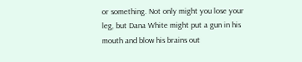or something. Not only might you lose your leg, but Dana White might put a gun in his mouth and blow his brains out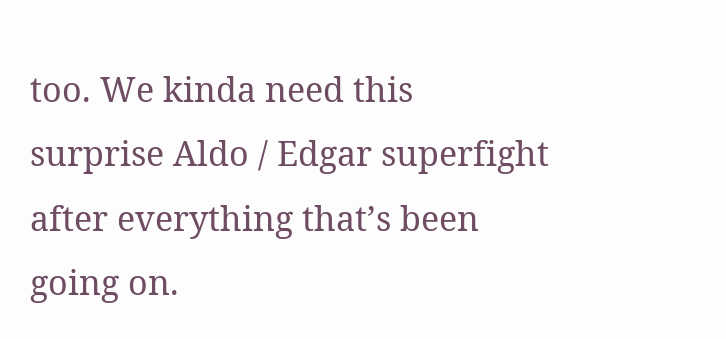too. We kinda need this surprise Aldo / Edgar superfight after everything that’s been going on.